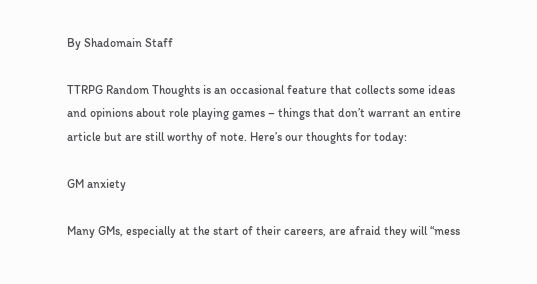By Shadomain Staff

TTRPG Random Thoughts is an occasional feature that collects some ideas and opinions about role playing games – things that don’t warrant an entire article but are still worthy of note. Here’s our thoughts for today:

GM anxiety

Many GMs, especially at the start of their careers, are afraid they will “mess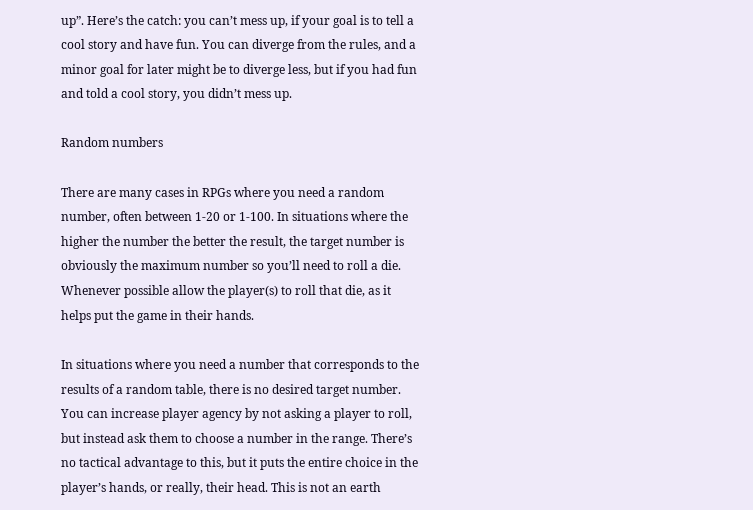up”. Here’s the catch: you can’t mess up, if your goal is to tell a cool story and have fun. You can diverge from the rules, and a minor goal for later might be to diverge less, but if you had fun and told a cool story, you didn’t mess up.

Random numbers

There are many cases in RPGs where you need a random number, often between 1-20 or 1-100. In situations where the higher the number the better the result, the target number is obviously the maximum number so you’ll need to roll a die. Whenever possible allow the player(s) to roll that die, as it helps put the game in their hands.

In situations where you need a number that corresponds to the results of a random table, there is no desired target number. You can increase player agency by not asking a player to roll, but instead ask them to choose a number in the range. There’s no tactical advantage to this, but it puts the entire choice in the player’s hands, or really, their head. This is not an earth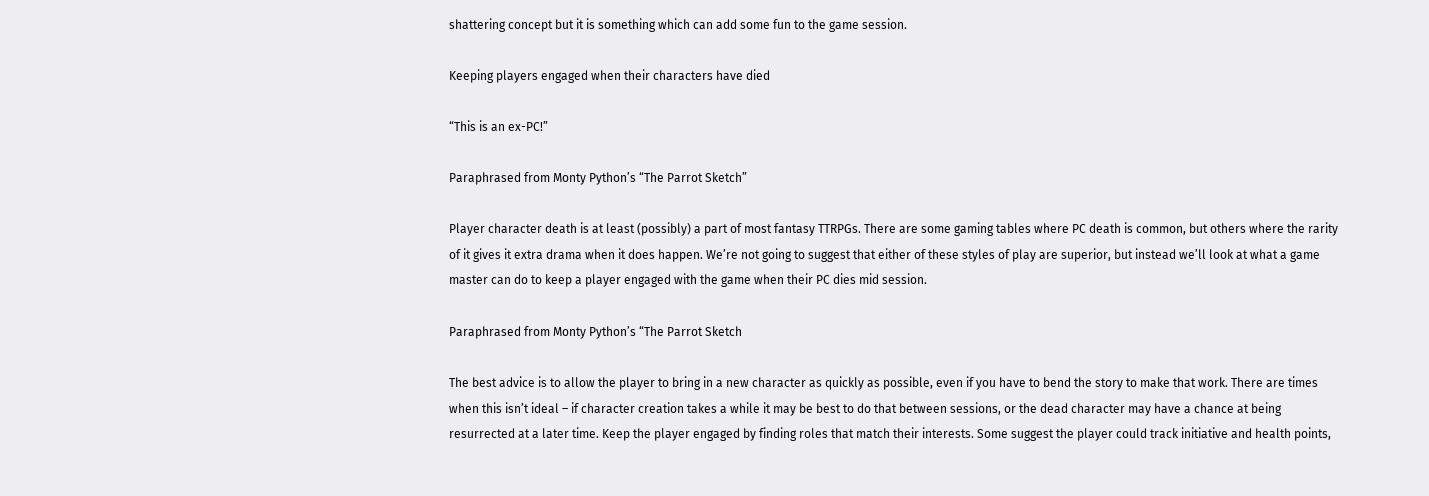shattering concept but it is something which can add some fun to the game session.

Keeping players engaged when their characters have died

“This is an ex-PC!”

Paraphrased from Monty Python’s “The Parrot Sketch”

Player character death is at least (possibly) a part of most fantasy TTRPGs. There are some gaming tables where PC death is common, but others where the rarity of it gives it extra drama when it does happen. We’re not going to suggest that either of these styles of play are superior, but instead we’ll look at what a game master can do to keep a player engaged with the game when their PC dies mid session.

Paraphrased from Monty Python’s “The Parrot Sketch

The best advice is to allow the player to bring in a new character as quickly as possible, even if you have to bend the story to make that work. There are times when this isn’t ideal – if character creation takes a while it may be best to do that between sessions, or the dead character may have a chance at being resurrected at a later time. Keep the player engaged by finding roles that match their interests. Some suggest the player could track initiative and health points,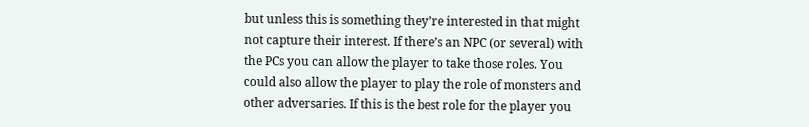but unless this is something they’re interested in that might not capture their interest. If there’s an NPC (or several) with the PCs you can allow the player to take those roles. You could also allow the player to play the role of monsters and other adversaries. If this is the best role for the player you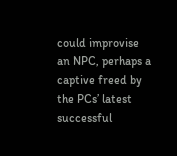could improvise an NPC, perhaps a captive freed by the PCs’ latest successful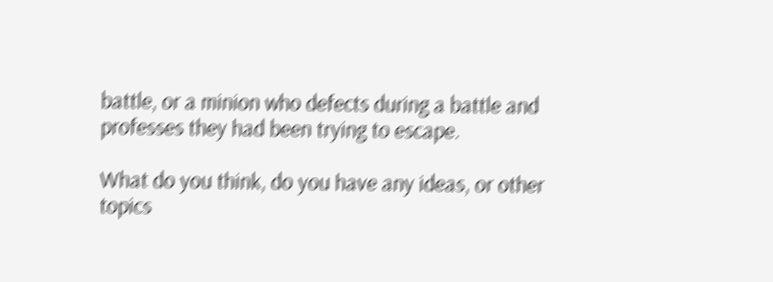battle, or a minion who defects during a battle and professes they had been trying to escape.

What do you think, do you have any ideas, or other topics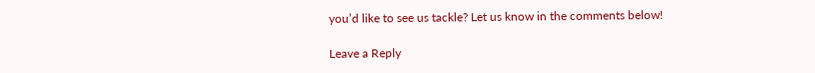you’d like to see us tackle? Let us know in the comments below!

Leave a Reply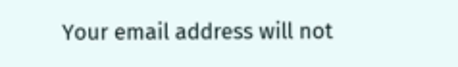Your email address will not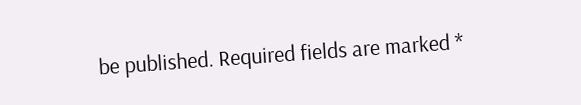be published. Required fields are marked *